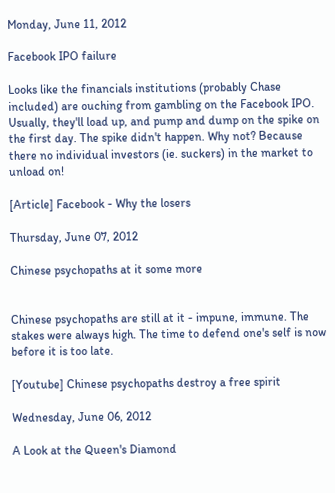Monday, June 11, 2012

Facebook IPO failure

Looks like the financials institutions (probably Chase included) are ouching from gambling on the Facebook IPO. Usually, they'll load up, and pump and dump on the spike on the first day. The spike didn't happen. Why not? Because there no individual investors (ie. suckers) in the market to unload on!

[Article] Facebook - Why the losers

Thursday, June 07, 2012

Chinese psychopaths at it some more


Chinese psychopaths are still at it - impune, immune. The stakes were always high. The time to defend one's self is now before it is too late.

[Youtube] Chinese psychopaths destroy a free spirit

Wednesday, June 06, 2012

A Look at the Queen's Diamond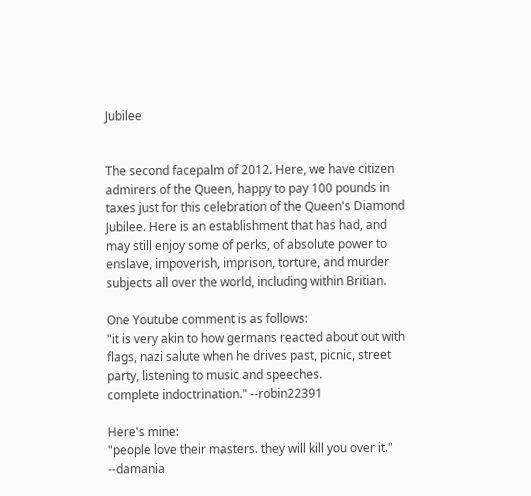Jubilee


The second facepalm of 2012. Here, we have citizen admirers of the Queen, happy to pay 100 pounds in taxes just for this celebration of the Queen's Diamond Jubilee. Here is an establishment that has had, and may still enjoy some of perks, of absolute power to enslave, impoverish, imprison, torture, and murder subjects all over the world, including within Britian.

One Youtube comment is as follows:
"it is very akin to how germans reacted about out with  flags, nazi salute when he drives past, picnic, street party, listening to music and speeches.
complete indoctrination." --robin22391

Here's mine:
"people love their masters. they will kill you over it." --damania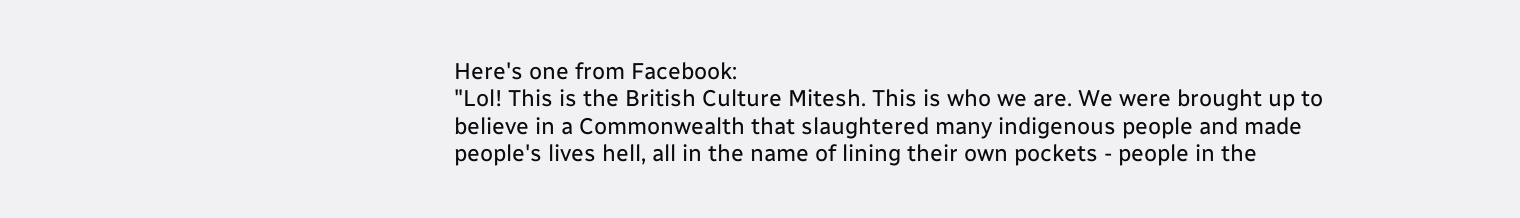Here's one from Facebook:
"Lol! This is the British Culture Mitesh. This is who we are. We were brought up to believe in a Commonwealth that slaughtered many indigenous people and made people's lives hell, all in the name of lining their own pockets - people in the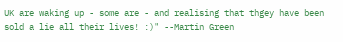UK are waking up - some are - and realising that thgey have been sold a lie all their lives! :)" --Martin Green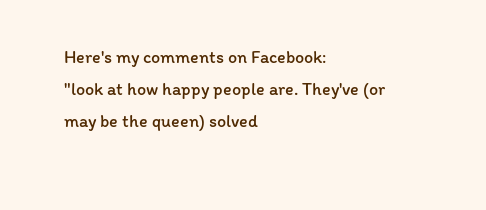Here's my comments on Facebook:
"look at how happy people are. They've (or may be the queen) solved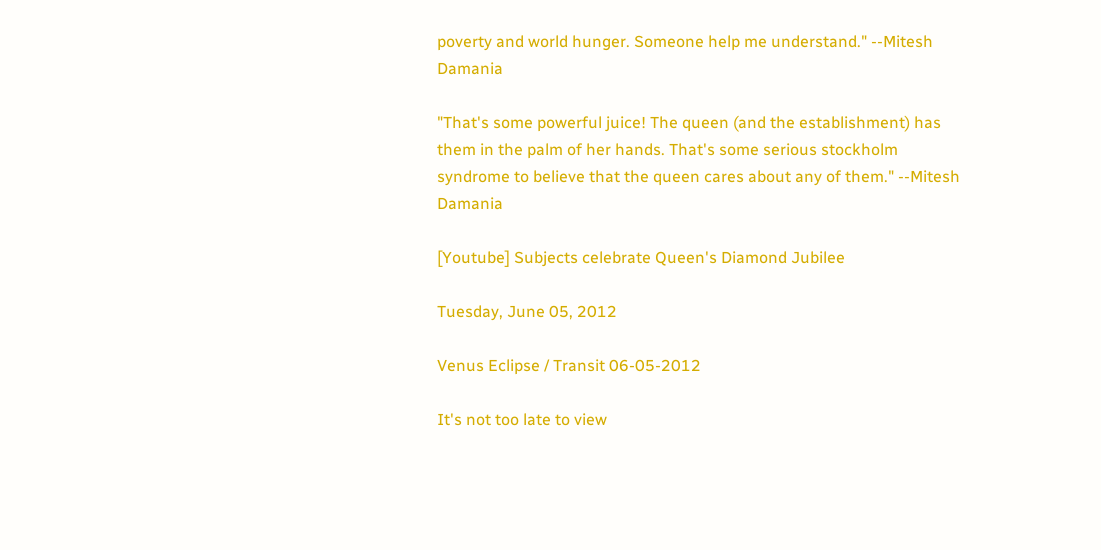poverty and world hunger. Someone help me understand." --Mitesh Damania

"That's some powerful juice! The queen (and the establishment) has them in the palm of her hands. That's some serious stockholm syndrome to believe that the queen cares about any of them." --Mitesh Damania

[Youtube] Subjects celebrate Queen's Diamond Jubilee

Tuesday, June 05, 2012

Venus Eclipse / Transit 06-05-2012

It's not too late to view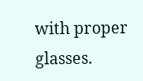with proper glasses.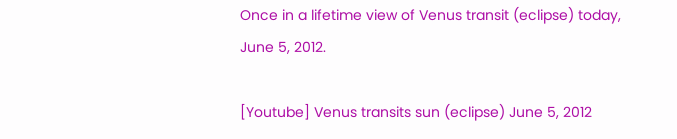Once in a lifetime view of Venus transit (eclipse) today, June 5, 2012.

[Youtube] Venus transits sun (eclipse) June 5, 2012